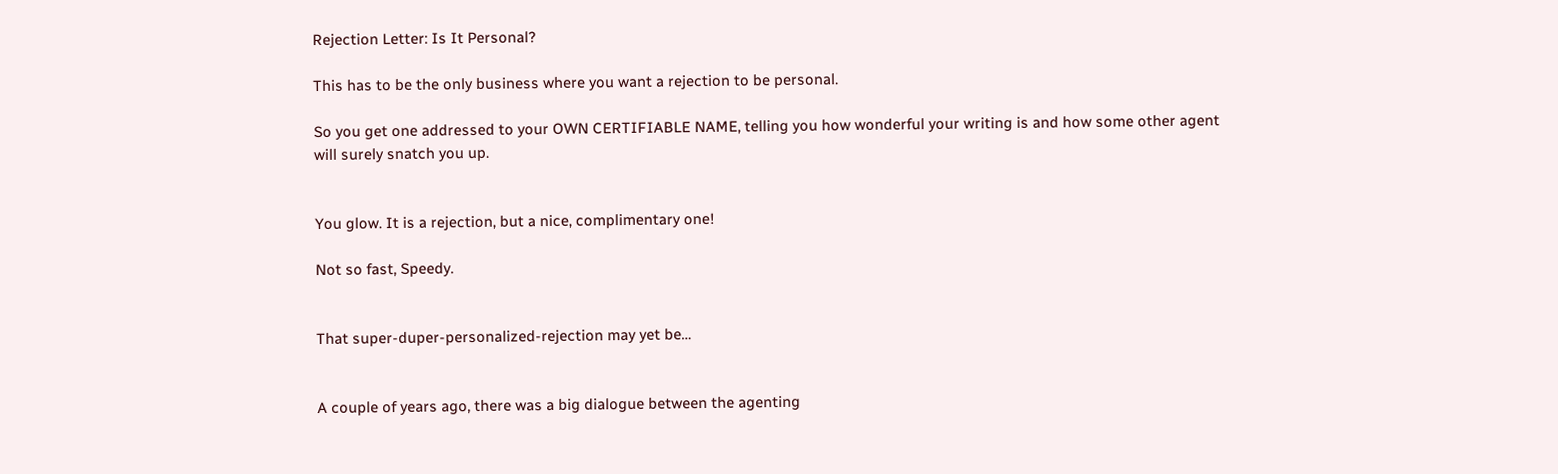Rejection Letter: Is It Personal?

This has to be the only business where you want a rejection to be personal.

So you get one addressed to your OWN CERTIFIABLE NAME, telling you how wonderful your writing is and how some other agent will surely snatch you up.


You glow. It is a rejection, but a nice, complimentary one!

Not so fast, Speedy.


That super-duper-personalized-rejection may yet be…


A couple of years ago, there was a big dialogue between the agenting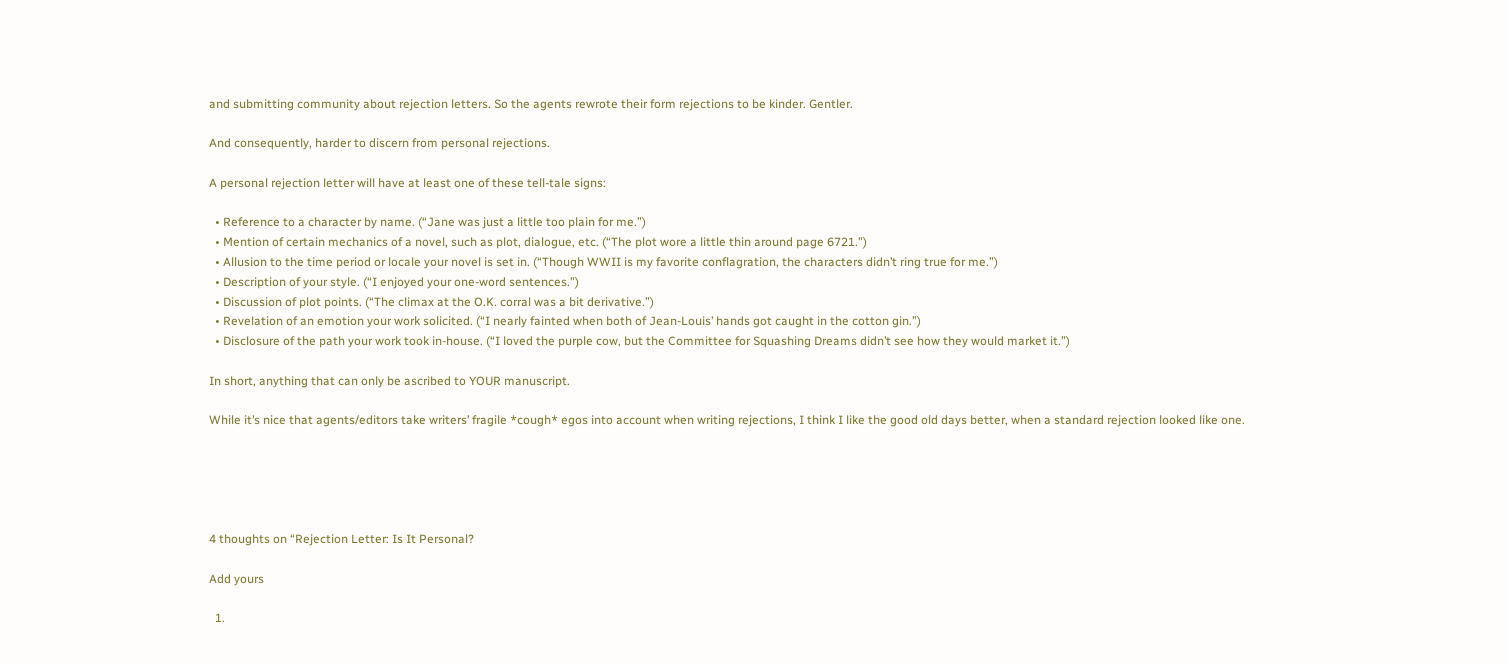and submitting community about rejection letters. So the agents rewrote their form rejections to be kinder. Gentler.

And consequently, harder to discern from personal rejections.

A personal rejection letter will have at least one of these tell-tale signs:

  • Reference to a character by name. (“Jane was just a little too plain for me.”)
  • Mention of certain mechanics of a novel, such as plot, dialogue, etc. (“The plot wore a little thin around page 6721.”)
  • Allusion to the time period or locale your novel is set in. (“Though WWII is my favorite conflagration, the characters didn’t ring true for me.”)
  • Description of your style. (“I enjoyed your one-word sentences.”)
  • Discussion of plot points. (“The climax at the O.K. corral was a bit derivative.”)
  • Revelation of an emotion your work solicited. (“I nearly fainted when both of Jean-Louis’ hands got caught in the cotton gin.”)
  • Disclosure of the path your work took in-house. (“I loved the purple cow, but the Committee for Squashing Dreams didn’t see how they would market it.”)

In short, anything that can only be ascribed to YOUR manuscript.

While it’s nice that agents/editors take writers’ fragile *cough* egos into account when writing rejections, I think I like the good old days better, when a standard rejection looked like one.





4 thoughts on “Rejection Letter: Is It Personal?

Add yours

  1.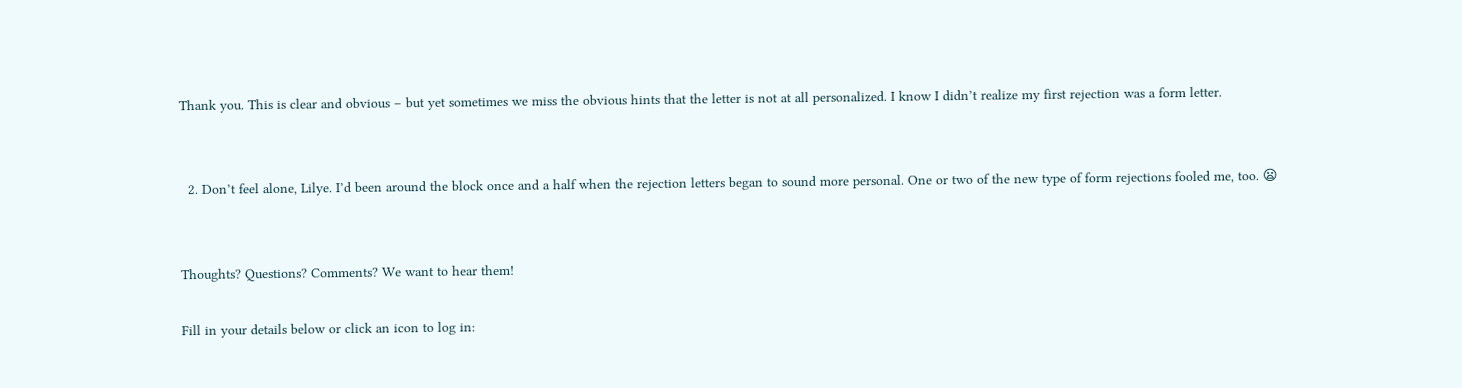Thank you. This is clear and obvious – but yet sometimes we miss the obvious hints that the letter is not at all personalized. I know I didn’t realize my first rejection was a form letter.


  2. Don’t feel alone, Lilye. I’d been around the block once and a half when the rejection letters began to sound more personal. One or two of the new type of form rejections fooled me, too. 😦


Thoughts? Questions? Comments? We want to hear them!

Fill in your details below or click an icon to log in: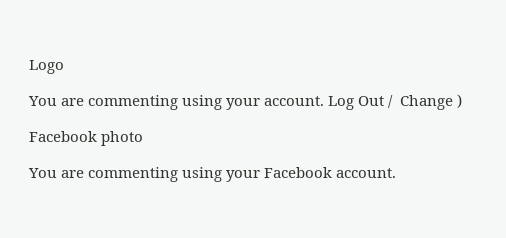Logo

You are commenting using your account. Log Out /  Change )

Facebook photo

You are commenting using your Facebook account.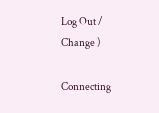Log Out /  Change )

Connecting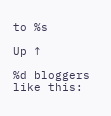to %s

Up ↑

%d bloggers like this: